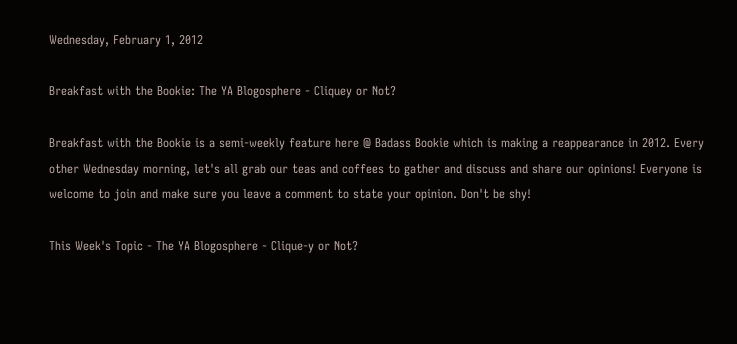Wednesday, February 1, 2012

Breakfast with the Bookie: The YA Blogosphere - Cliquey or Not?

Breakfast with the Bookie is a semi-weekly feature here @ Badass Bookie which is making a reappearance in 2012. Every other Wednesday morning, let's all grab our teas and coffees to gather and discuss and share our opinions! Everyone is welcome to join and make sure you leave a comment to state your opinion. Don't be shy!

This Week's Topic - The YA Blogosphere - Clique-y or Not?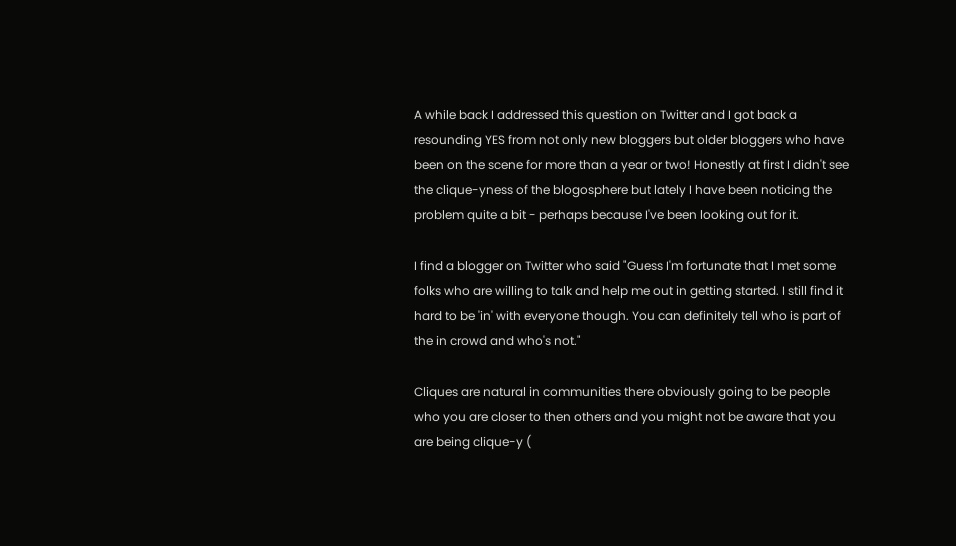A while back I addressed this question on Twitter and I got back a resounding YES from not only new bloggers but older bloggers who have been on the scene for more than a year or two! Honestly at first I didn't see the clique-yness of the blogosphere but lately I have been noticing the problem quite a bit - perhaps because I've been looking out for it.

I find a blogger on Twitter who said "Guess I'm fortunate that I met some folks who are willing to talk and help me out in getting started. I still find it hard to be 'in' with everyone though. You can definitely tell who is part of the in crowd and who's not."

Cliques are natural in communities there obviously going to be people who you are closer to then others and you might not be aware that you are being clique-y (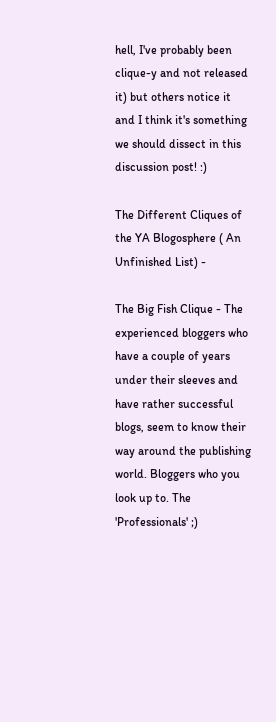hell, I've probably been clique-y and not released it) but others notice it and I think it's something we should dissect in this discussion post! :)

The Different Cliques of the YA Blogosphere ( An Unfinished List) -

The Big Fish Clique - The experienced bloggers who have a couple of years under their sleeves and have rather successful blogs, seem to know their way around the publishing world. Bloggers who you look up to. The 'Professionals' ;)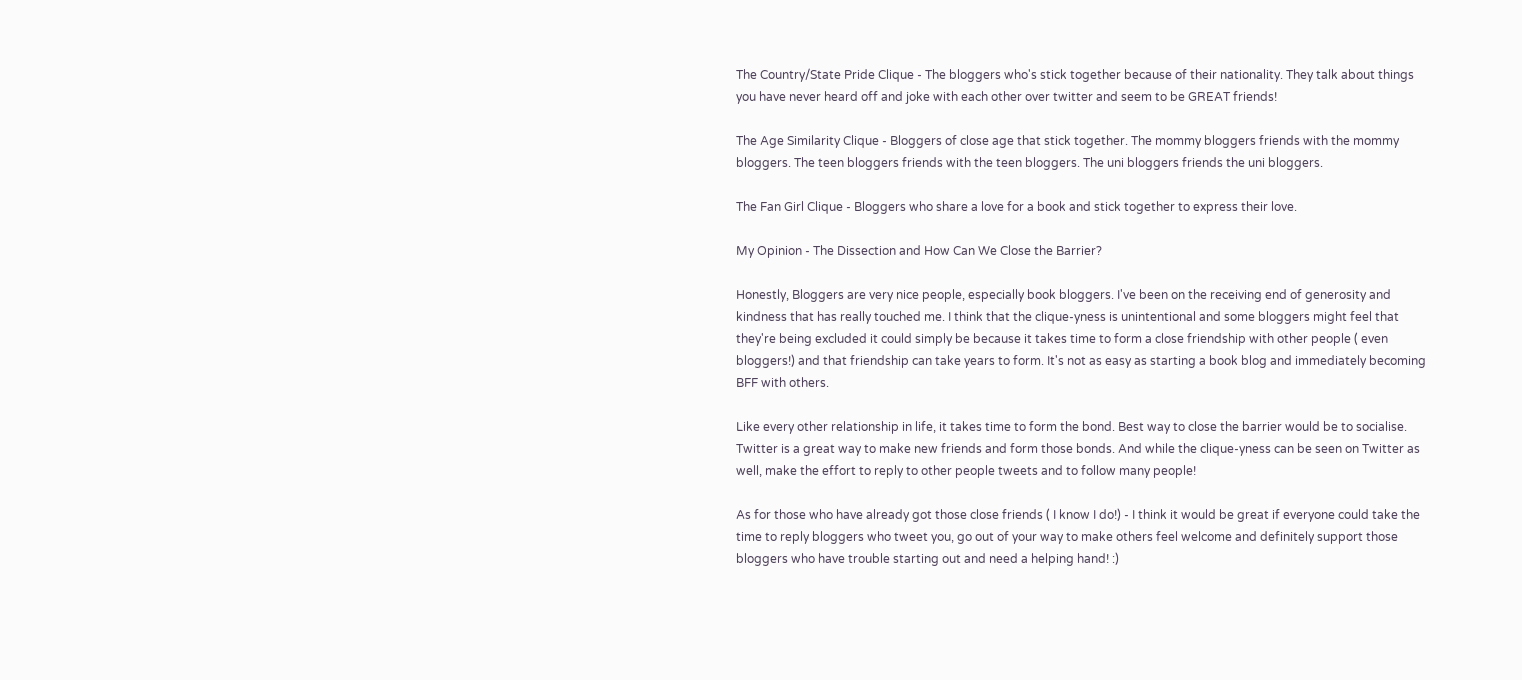The Country/State Pride Clique - The bloggers who's stick together because of their nationality. They talk about things you have never heard off and joke with each other over twitter and seem to be GREAT friends!

The Age Similarity Clique - Bloggers of close age that stick together. The mommy bloggers friends with the mommy bloggers. The teen bloggers friends with the teen bloggers. The uni bloggers friends the uni bloggers.

The Fan Girl Clique - Bloggers who share a love for a book and stick together to express their love.

My Opinion - The Dissection and How Can We Close the Barrier?

Honestly, Bloggers are very nice people, especially book bloggers. I've been on the receiving end of generosity and kindness that has really touched me. I think that the clique-yness is unintentional and some bloggers might feel that they're being excluded it could simply be because it takes time to form a close friendship with other people ( even bloggers!) and that friendship can take years to form. It's not as easy as starting a book blog and immediately becoming BFF with others.

Like every other relationship in life, it takes time to form the bond. Best way to close the barrier would be to socialise. Twitter is a great way to make new friends and form those bonds. And while the clique-yness can be seen on Twitter as well, make the effort to reply to other people tweets and to follow many people!

As for those who have already got those close friends ( I know I do!) - I think it would be great if everyone could take the time to reply bloggers who tweet you, go out of your way to make others feel welcome and definitely support those bloggers who have trouble starting out and need a helping hand! :)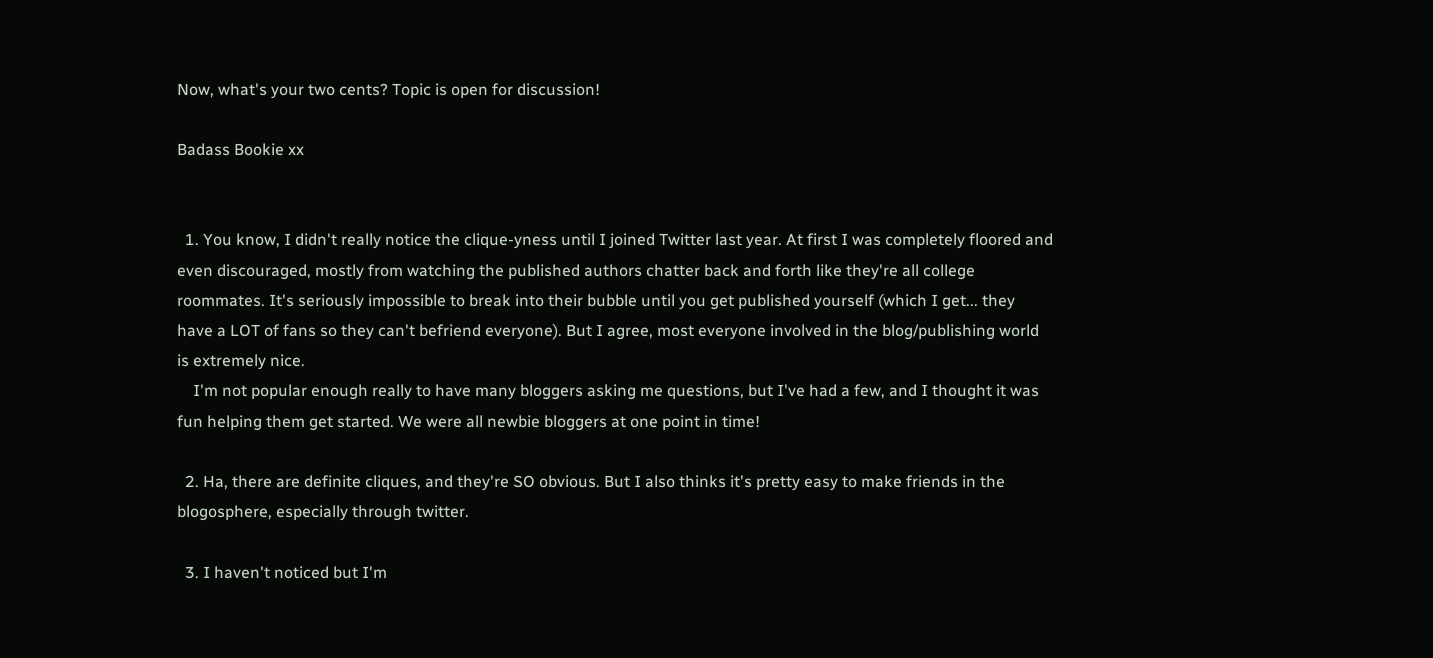Now, what's your two cents? Topic is open for discussion!

Badass Bookie xx


  1. You know, I didn't really notice the clique-yness until I joined Twitter last year. At first I was completely floored and even discouraged, mostly from watching the published authors chatter back and forth like they're all college roommates. It's seriously impossible to break into their bubble until you get published yourself (which I get... they have a LOT of fans so they can't befriend everyone). But I agree, most everyone involved in the blog/publishing world is extremely nice.
    I'm not popular enough really to have many bloggers asking me questions, but I've had a few, and I thought it was fun helping them get started. We were all newbie bloggers at one point in time!

  2. Ha, there are definite cliques, and they're SO obvious. But I also thinks it's pretty easy to make friends in the blogosphere, especially through twitter.

  3. I haven't noticed but I'm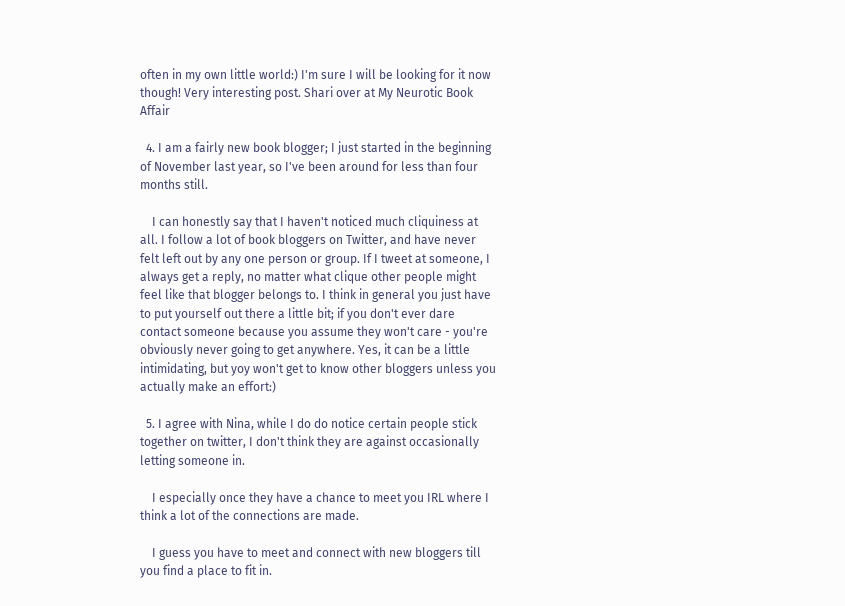often in my own little world:) I'm sure I will be looking for it now though! Very interesting post. Shari over at My Neurotic Book Affair

  4. I am a fairly new book blogger; I just started in the beginning of November last year, so I've been around for less than four months still.

    I can honestly say that I haven't noticed much cliquiness at all. I follow a lot of book bloggers on Twitter, and have never felt left out by any one person or group. If I tweet at someone, I always get a reply, no matter what clique other people might feel like that blogger belongs to. I think in general you just have to put yourself out there a little bit; if you don't ever dare contact someone because you assume they won't care - you're obviously never going to get anywhere. Yes, it can be a little intimidating, but yoy won't get to know other bloggers unless you actually make an effort:)

  5. I agree with Nina, while I do do notice certain people stick together on twitter, I don't think they are against occasionally letting someone in.

    I especially once they have a chance to meet you IRL where I think a lot of the connections are made.

    I guess you have to meet and connect with new bloggers till you find a place to fit in.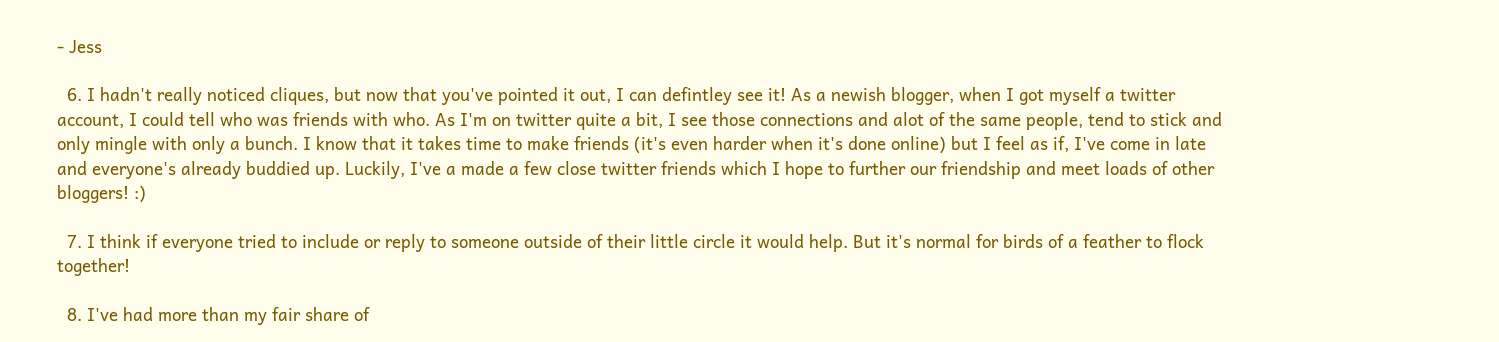- Jess

  6. I hadn't really noticed cliques, but now that you've pointed it out, I can defintley see it! As a newish blogger, when I got myself a twitter account, I could tell who was friends with who. As I'm on twitter quite a bit, I see those connections and alot of the same people, tend to stick and only mingle with only a bunch. I know that it takes time to make friends (it's even harder when it's done online) but I feel as if, I've come in late and everyone's already buddied up. Luckily, I've a made a few close twitter friends which I hope to further our friendship and meet loads of other bloggers! :)

  7. I think if everyone tried to include or reply to someone outside of their little circle it would help. But it's normal for birds of a feather to flock together!

  8. I've had more than my fair share of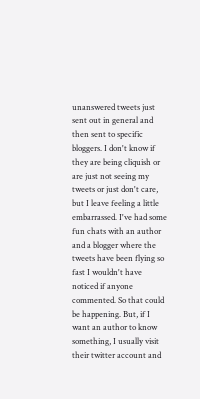unanswered tweets just sent out in general and then sent to specific bloggers. I don't know if they are being cliquish or are just not seeing my tweets or just don't care, but I leave feeling a little embarrassed. I've had some fun chats with an author and a blogger where the tweets have been flying so fast I wouldn't have noticed if anyone commented. So that could be happening. But, if I want an author to know something, I usually visit their twitter account and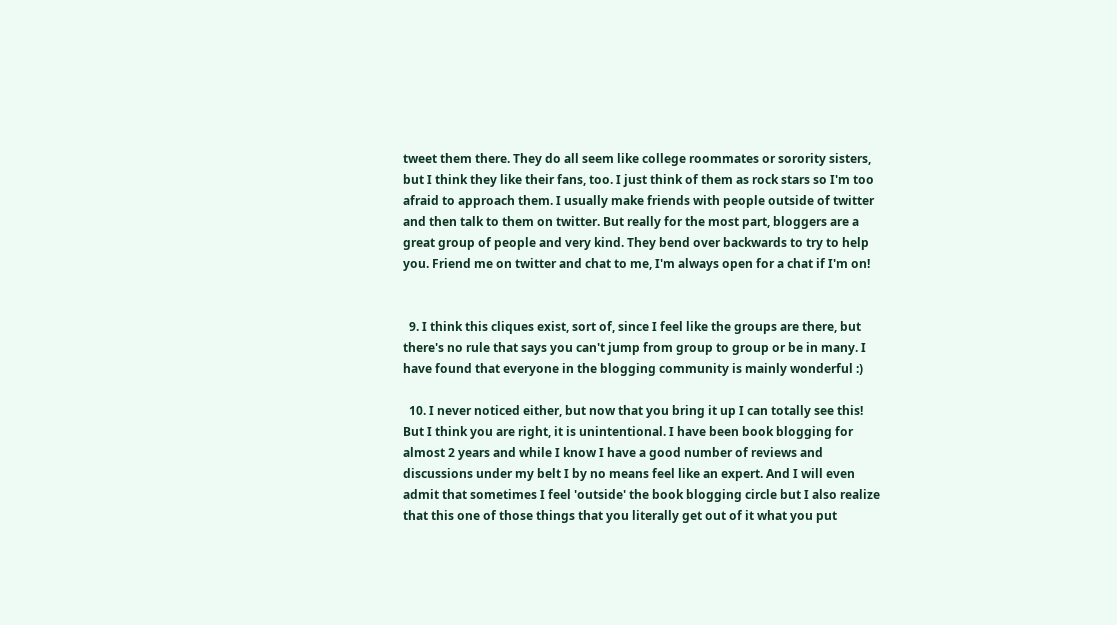tweet them there. They do all seem like college roommates or sorority sisters, but I think they like their fans, too. I just think of them as rock stars so I'm too afraid to approach them. I usually make friends with people outside of twitter and then talk to them on twitter. But really for the most part, bloggers are a great group of people and very kind. They bend over backwards to try to help you. Friend me on twitter and chat to me, I'm always open for a chat if I'm on!


  9. I think this cliques exist, sort of, since I feel like the groups are there, but there's no rule that says you can't jump from group to group or be in many. I have found that everyone in the blogging community is mainly wonderful :)

  10. I never noticed either, but now that you bring it up I can totally see this! But I think you are right, it is unintentional. I have been book blogging for almost 2 years and while I know I have a good number of reviews and discussions under my belt I by no means feel like an expert. And I will even admit that sometimes I feel 'outside' the book blogging circle but I also realize that this one of those things that you literally get out of it what you put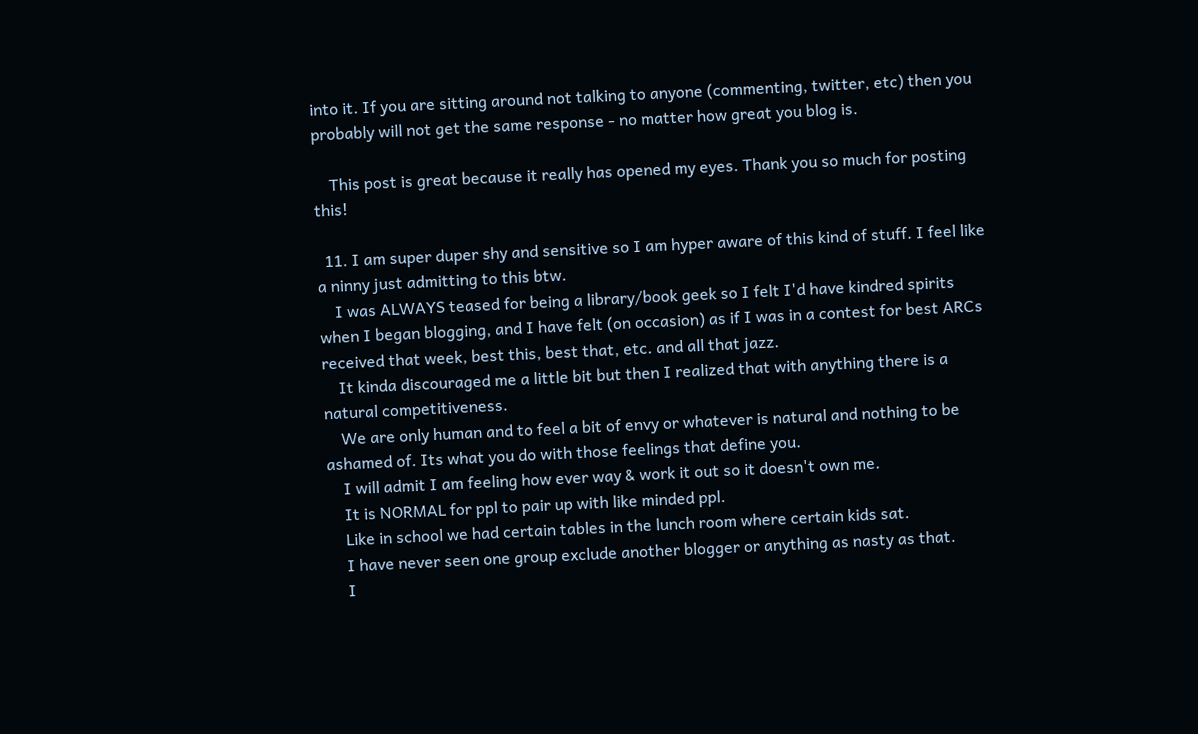into it. If you are sitting around not talking to anyone (commenting, twitter, etc) then you probably will not get the same response - no matter how great you blog is.

    This post is great because it really has opened my eyes. Thank you so much for posting this!

  11. I am super duper shy and sensitive so I am hyper aware of this kind of stuff. I feel like a ninny just admitting to this btw.
    I was ALWAYS teased for being a library/book geek so I felt I'd have kindred spirits when I began blogging, and I have felt (on occasion) as if I was in a contest for best ARCs received that week, best this, best that, etc. and all that jazz.
    It kinda discouraged me a little bit but then I realized that with anything there is a natural competitiveness.
    We are only human and to feel a bit of envy or whatever is natural and nothing to be ashamed of. Its what you do with those feelings that define you.
    I will admit I am feeling how ever way & work it out so it doesn't own me.
    It is NORMAL for ppl to pair up with like minded ppl.
    Like in school we had certain tables in the lunch room where certain kids sat.
    I have never seen one group exclude another blogger or anything as nasty as that.
    I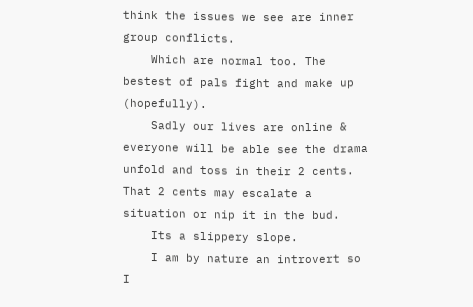think the issues we see are inner group conflicts.
    Which are normal too. The bestest of pals fight and make up (hopefully).
    Sadly our lives are online & everyone will be able see the drama unfold and toss in their 2 cents. That 2 cents may escalate a situation or nip it in the bud.
    Its a slippery slope.
    I am by nature an introvert so I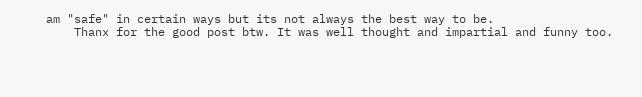am "safe" in certain ways but its not always the best way to be.
    Thanx for the good post btw. It was well thought and impartial and funny too.